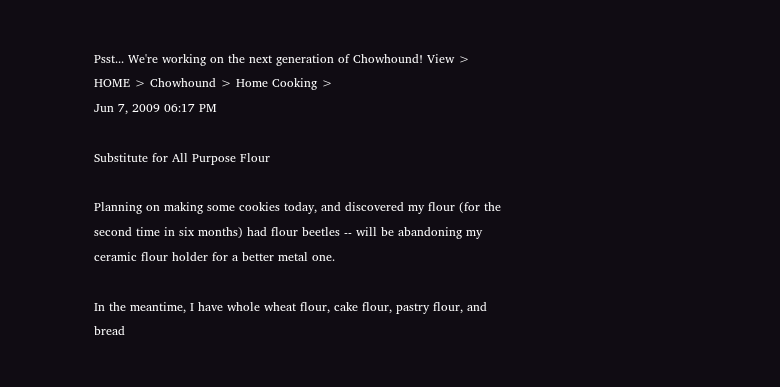Psst... We're working on the next generation of Chowhound! View >
HOME > Chowhound > Home Cooking >
Jun 7, 2009 06:17 PM

Substitute for All Purpose Flour

Planning on making some cookies today, and discovered my flour (for the second time in six months) had flour beetles -- will be abandoning my ceramic flour holder for a better metal one.

In the meantime, I have whole wheat flour, cake flour, pastry flour, and bread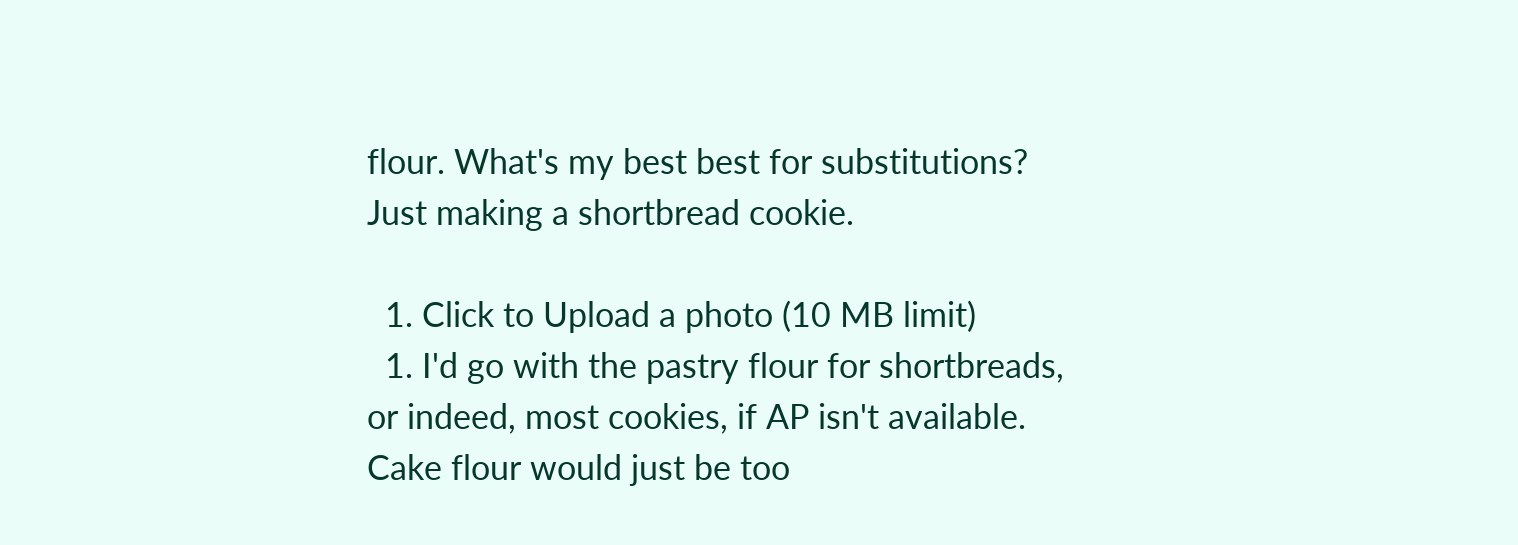flour. What's my best best for substitutions? Just making a shortbread cookie.

  1. Click to Upload a photo (10 MB limit)
  1. I'd go with the pastry flour for shortbreads, or indeed, most cookies, if AP isn't available. Cake flour would just be too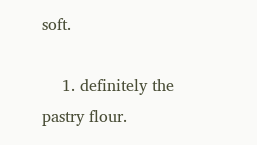soft.

    1. definitely the pastry flour.